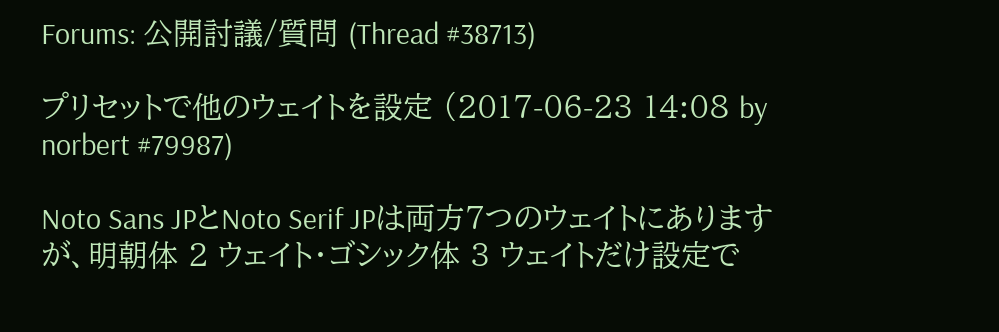Forums: 公開討議/質問 (Thread #38713)

プリセットで他のウェイトを設定 (2017-06-23 14:08 by norbert #79987)

Noto Sans JPとNoto Serif JPは両方7つのウェイトにありますが、明朝体 2 ウェイト・ゴシック体 3 ウェイトだけ設定で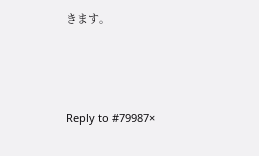きます。



Reply to #79987×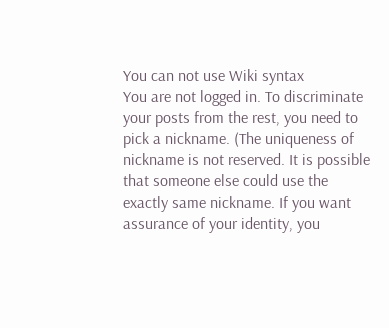You can not use Wiki syntax
You are not logged in. To discriminate your posts from the rest, you need to pick a nickname. (The uniqueness of nickname is not reserved. It is possible that someone else could use the exactly same nickname. If you want assurance of your identity, you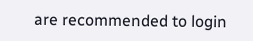are recommended to login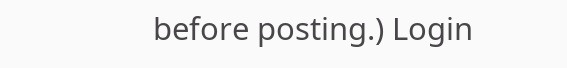before posting.) Login